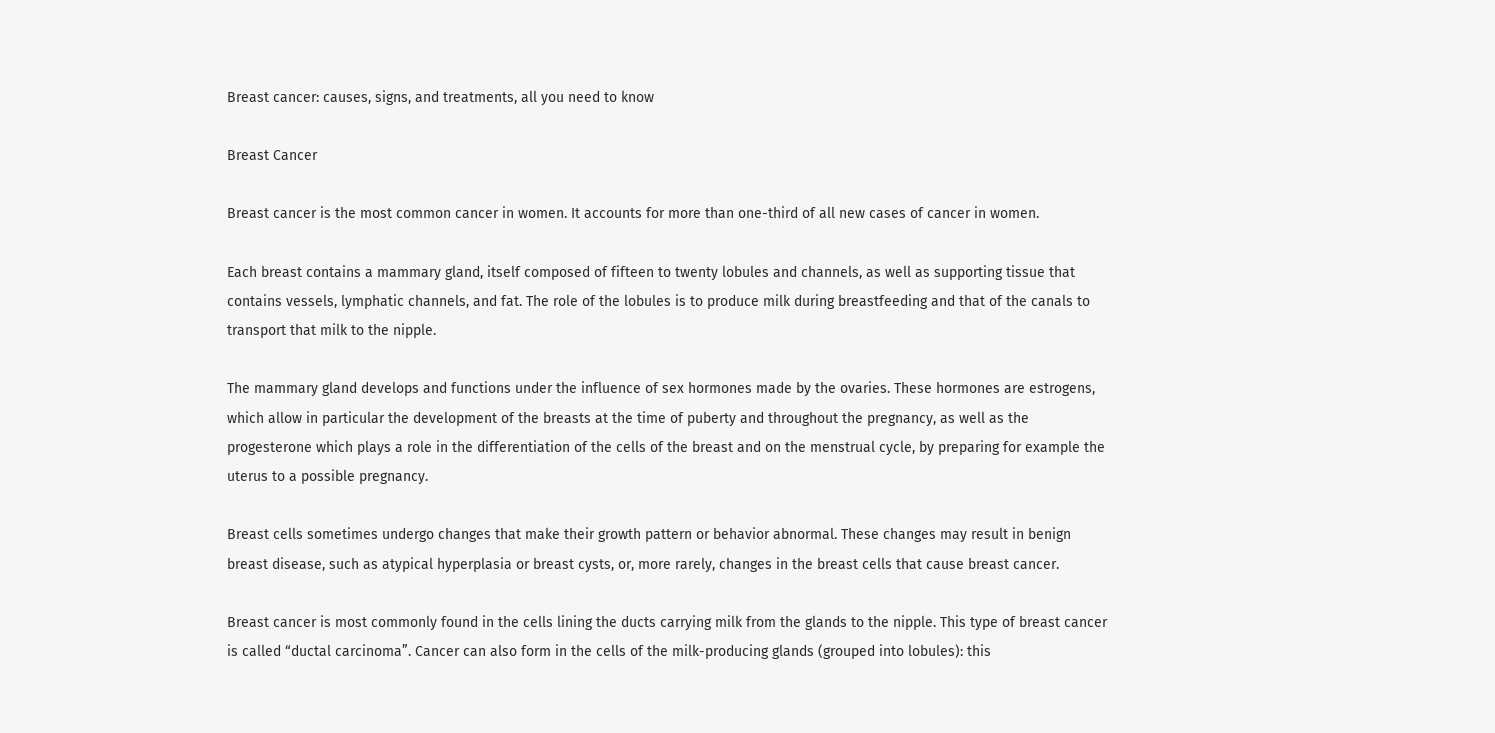Breast cancer: causes, signs, and treatments, all you need to know

Breast Cancer

Breast cancer is the most common cancer in women. It accounts for more than one-third of all new cases of cancer in women.

Each breast contains a mammary gland, itself composed of fifteen to twenty lobules and channels, as well as supporting tissue that contains vessels, lymphatic channels, and fat. The role of the lobules is to produce milk during breastfeeding and that of the canals to transport that milk to the nipple.

The mammary gland develops and functions under the influence of sex hormones made by the ovaries. These hormones are estrogens, which allow in particular the development of the breasts at the time of puberty and throughout the pregnancy, as well as the progesterone which plays a role in the differentiation of the cells of the breast and on the menstrual cycle, by preparing for example the uterus to a possible pregnancy.

Breast cells sometimes undergo changes that make their growth pattern or behavior abnormal. These changes may result in benign breast disease, such as atypical hyperplasia or breast cysts, or, more rarely, changes in the breast cells that cause breast cancer.

Breast cancer is most commonly found in the cells lining the ducts carrying milk from the glands to the nipple. This type of breast cancer is called “ductal carcinoma”. Cancer can also form in the cells of the milk-producing glands (grouped into lobules): this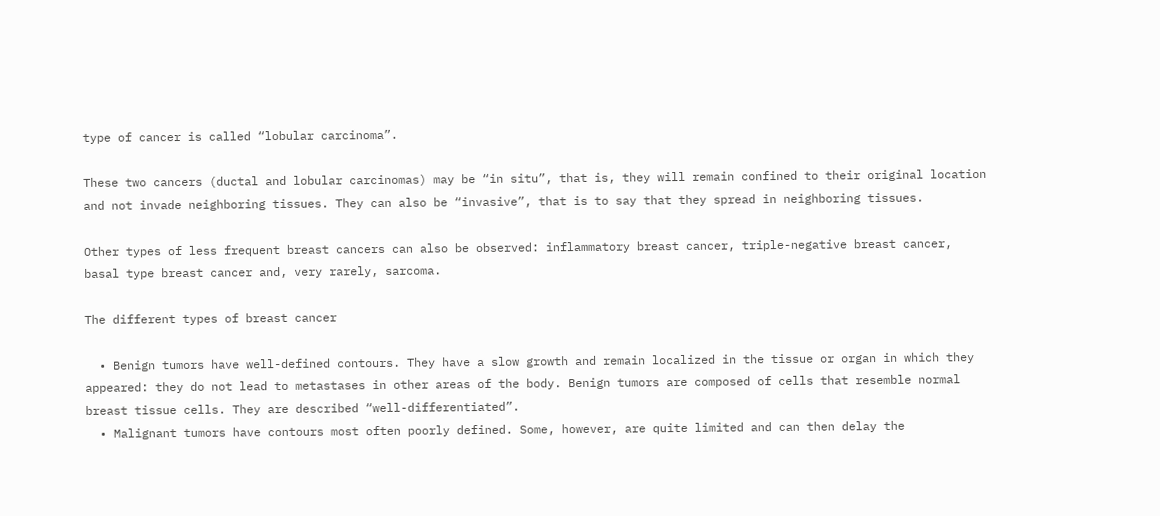type of cancer is called “lobular carcinoma”.

These two cancers (ductal and lobular carcinomas) may be “in situ”, that is, they will remain confined to their original location and not invade neighboring tissues. They can also be “invasive”, that is to say that they spread in neighboring tissues.

Other types of less frequent breast cancers can also be observed: inflammatory breast cancer, triple-negative breast cancer, basal type breast cancer and, very rarely, sarcoma.

The different types of breast cancer

  • Benign tumors have well-defined contours. They have a slow growth and remain localized in the tissue or organ in which they appeared: they do not lead to metastases in other areas of the body. Benign tumors are composed of cells that resemble normal breast tissue cells. They are described “well-differentiated”.
  • Malignant tumors have contours most often poorly defined. Some, however, are quite limited and can then delay the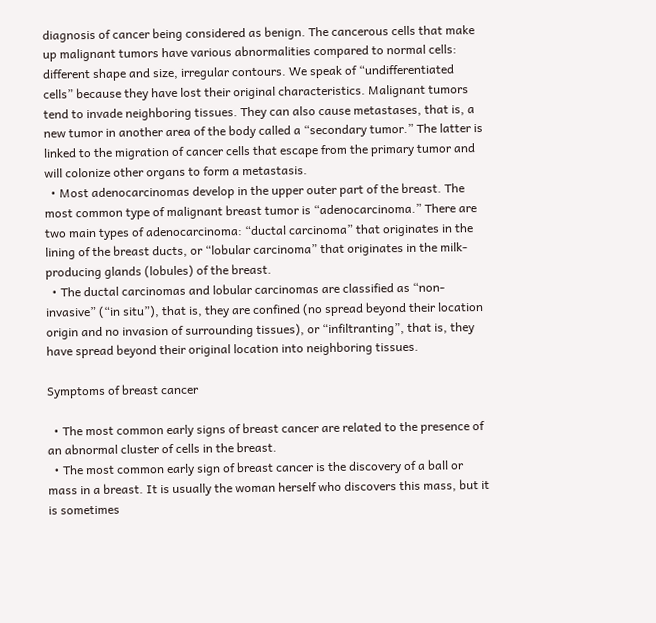diagnosis of cancer being considered as benign. The cancerous cells that make up malignant tumors have various abnormalities compared to normal cells: different shape and size, irregular contours. We speak of “undifferentiated cells” because they have lost their original characteristics. Malignant tumors tend to invade neighboring tissues. They can also cause metastases, that is, a new tumor in another area of the body called a “secondary tumor.” The latter is linked to the migration of cancer cells that escape from the primary tumor and will colonize other organs to form a metastasis.
  • Most adenocarcinomas develop in the upper outer part of the breast. The most common type of malignant breast tumor is “adenocarcinoma.” There are two main types of adenocarcinoma: “ductal carcinoma” that originates in the lining of the breast ducts, or “lobular carcinoma” that originates in the milk-producing glands (lobules) of the breast.
  • The ductal carcinomas and lobular carcinomas are classified as “non-invasive” (“in situ”), that is, they are confined (no spread beyond their location origin and no invasion of surrounding tissues), or “infiltranting”, that is, they have spread beyond their original location into neighboring tissues.

Symptoms of breast cancer

  • The most common early signs of breast cancer are related to the presence of an abnormal cluster of cells in the breast.
  • The most common early sign of breast cancer is the discovery of a ball or mass in a breast. It is usually the woman herself who discovers this mass, but it is sometimes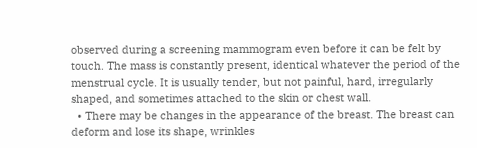observed during a screening mammogram even before it can be felt by touch. The mass is constantly present, identical whatever the period of the menstrual cycle. It is usually tender, but not painful, hard, irregularly shaped, and sometimes attached to the skin or chest wall.
  • There may be changes in the appearance of the breast. The breast can deform and lose its shape, wrinkles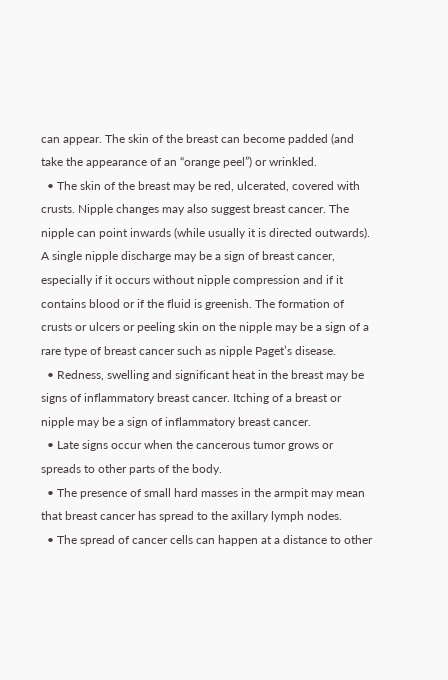can appear. The skin of the breast can become padded (and take the appearance of an “orange peel”) or wrinkled.
  • The skin of the breast may be red, ulcerated, covered with crusts. Nipple changes may also suggest breast cancer. The nipple can point inwards (while usually it is directed outwards). A single nipple discharge may be a sign of breast cancer, especially if it occurs without nipple compression and if it contains blood or if the fluid is greenish. The formation of crusts or ulcers or peeling skin on the nipple may be a sign of a rare type of breast cancer such as nipple Paget’s disease.
  • Redness, swelling and significant heat in the breast may be signs of inflammatory breast cancer. Itching of a breast or nipple may be a sign of inflammatory breast cancer.
  • Late signs occur when the cancerous tumor grows or spreads to other parts of the body.
  • The presence of small hard masses in the armpit may mean that breast cancer has spread to the axillary lymph nodes.
  • The spread of cancer cells can happen at a distance to other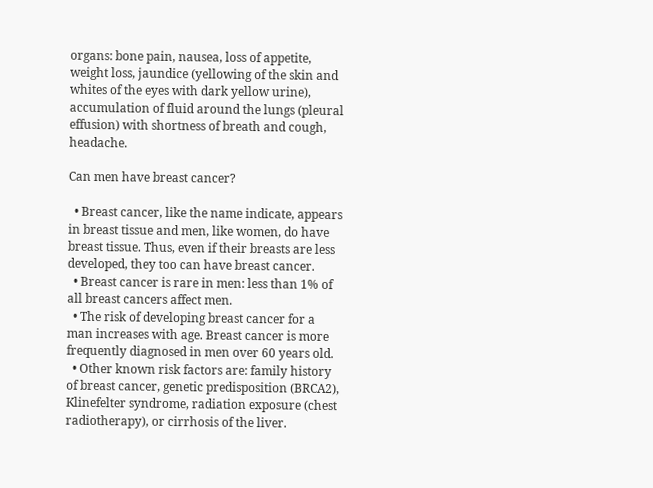organs: bone pain, nausea, loss of appetite, weight loss, jaundice (yellowing of the skin and whites of the eyes with dark yellow urine), accumulation of fluid around the lungs (pleural effusion) with shortness of breath and cough, headache.

Can men have breast cancer?

  • Breast cancer, like the name indicate, appears in breast tissue and men, like women, do have breast tissue. Thus, even if their breasts are less developed, they too can have breast cancer.
  • Breast cancer is rare in men: less than 1% of all breast cancers affect men.
  • The risk of developing breast cancer for a man increases with age. Breast cancer is more frequently diagnosed in men over 60 years old.
  • Other known risk factors are: family history of breast cancer, genetic predisposition (BRCA2), Klinefelter syndrome, radiation exposure (chest radiotherapy), or cirrhosis of the liver.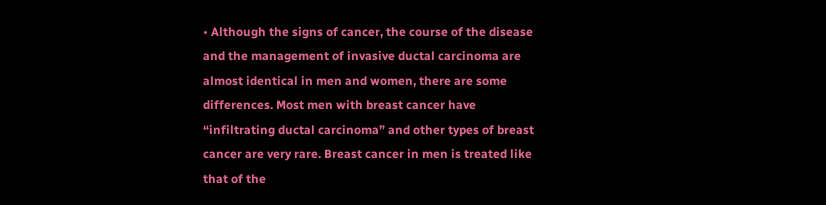• Although the signs of cancer, the course of the disease and the management of invasive ductal carcinoma are almost identical in men and women, there are some differences. Most men with breast cancer have “infiltrating ductal carcinoma” and other types of breast cancer are very rare. Breast cancer in men is treated like that of the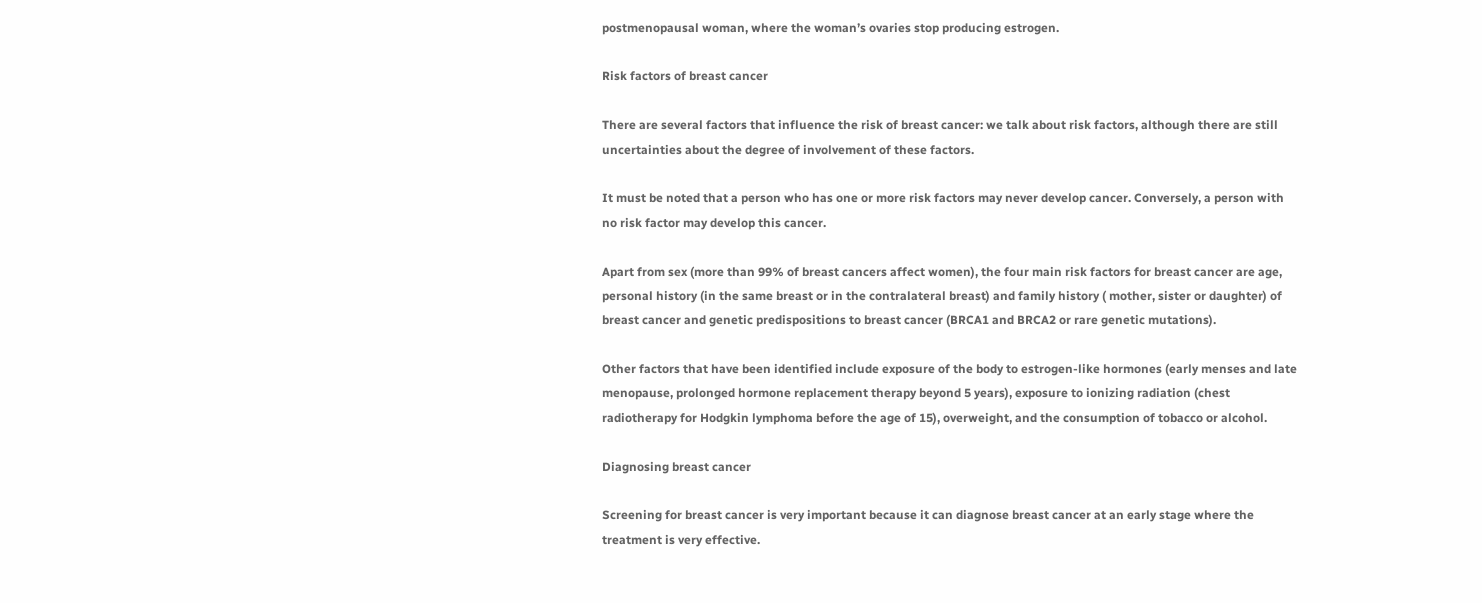postmenopausal woman, where the woman’s ovaries stop producing estrogen.

Risk factors of breast cancer

There are several factors that influence the risk of breast cancer: we talk about risk factors, although there are still uncertainties about the degree of involvement of these factors.

It must be noted that a person who has one or more risk factors may never develop cancer. Conversely, a person with no risk factor may develop this cancer.

Apart from sex (more than 99% of breast cancers affect women), the four main risk factors for breast cancer are age, personal history (in the same breast or in the contralateral breast) and family history ( mother, sister or daughter) of breast cancer and genetic predispositions to breast cancer (BRCA1 and BRCA2 or rare genetic mutations).

Other factors that have been identified include exposure of the body to estrogen-like hormones (early menses and late menopause, prolonged hormone replacement therapy beyond 5 years), exposure to ionizing radiation (chest radiotherapy for Hodgkin lymphoma before the age of 15), overweight, and the consumption of tobacco or alcohol.

Diagnosing breast cancer

Screening for breast cancer is very important because it can diagnose breast cancer at an early stage where the treatment is very effective.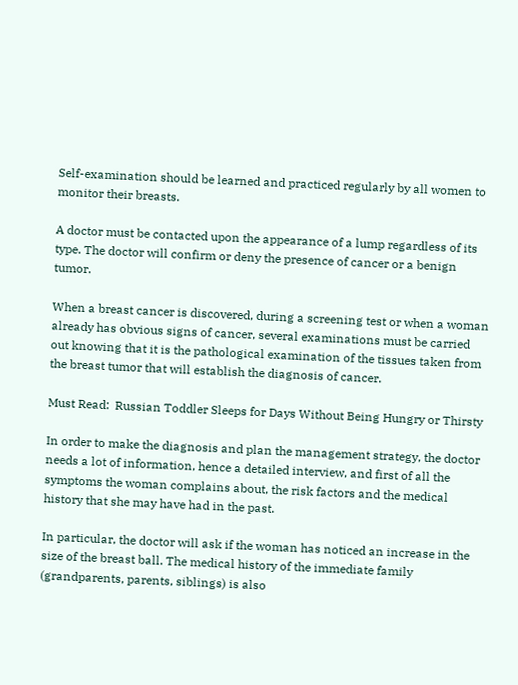Self-examination should be learned and practiced regularly by all women to monitor their breasts.

A doctor must be contacted upon the appearance of a lump regardless of its type. The doctor will confirm or deny the presence of cancer or a benign tumor.

When a breast cancer is discovered, during a screening test or when a woman already has obvious signs of cancer, several examinations must be carried out knowing that it is the pathological examination of the tissues taken from the breast tumor that will establish the diagnosis of cancer.

Must Read:  Russian Toddler Sleeps for Days Without Being Hungry or Thirsty

In order to make the diagnosis and plan the management strategy, the doctor needs a lot of information, hence a detailed interview, and first of all the symptoms the woman complains about, the risk factors and the medical history that she may have had in the past.

In particular, the doctor will ask if the woman has noticed an increase in the size of the breast ball. The medical history of the immediate family (grandparents, parents, siblings) is also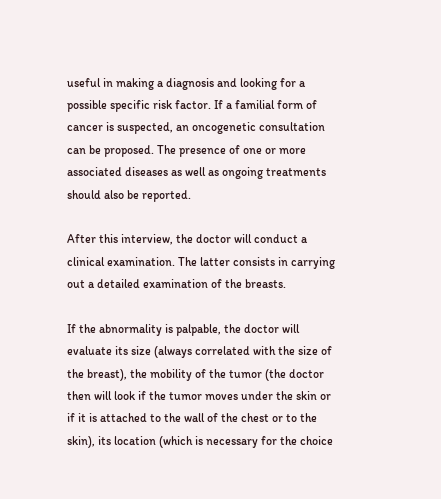useful in making a diagnosis and looking for a possible specific risk factor. If a familial form of cancer is suspected, an oncogenetic consultation can be proposed. The presence of one or more associated diseases as well as ongoing treatments should also be reported.

After this interview, the doctor will conduct a clinical examination. The latter consists in carrying out a detailed examination of the breasts.

If the abnormality is palpable, the doctor will evaluate its size (always correlated with the size of the breast), the mobility of the tumor (the doctor then will look if the tumor moves under the skin or if it is attached to the wall of the chest or to the skin), its location (which is necessary for the choice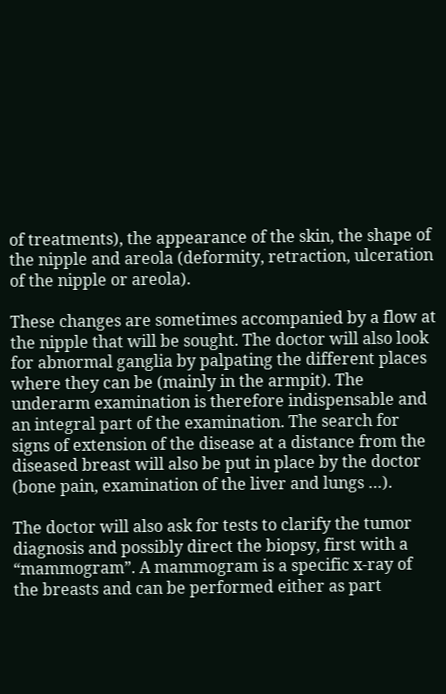of treatments), the appearance of the skin, the shape of the nipple and areola (deformity, retraction, ulceration of the nipple or areola).

These changes are sometimes accompanied by a flow at the nipple that will be sought. The doctor will also look for abnormal ganglia by palpating the different places where they can be (mainly in the armpit). The underarm examination is therefore indispensable and an integral part of the examination. The search for signs of extension of the disease at a distance from the diseased breast will also be put in place by the doctor (bone pain, examination of the liver and lungs …).

The doctor will also ask for tests to clarify the tumor diagnosis and possibly direct the biopsy, first with a “mammogram”. A mammogram is a specific x-ray of the breasts and can be performed either as part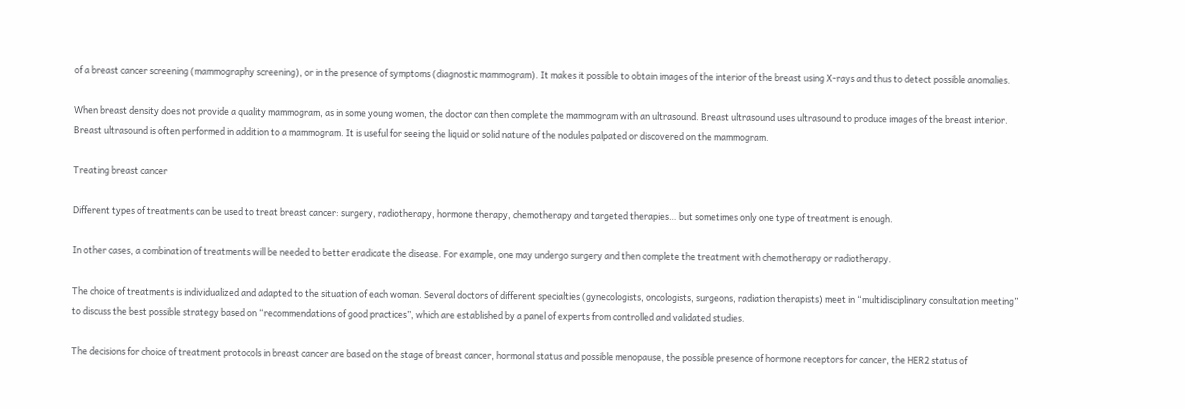of a breast cancer screening (mammography screening), or in the presence of symptoms (diagnostic mammogram). It makes it possible to obtain images of the interior of the breast using X-rays and thus to detect possible anomalies.

When breast density does not provide a quality mammogram, as in some young women, the doctor can then complete the mammogram with an ultrasound. Breast ultrasound uses ultrasound to produce images of the breast interior. Breast ultrasound is often performed in addition to a mammogram. It is useful for seeing the liquid or solid nature of the nodules palpated or discovered on the mammogram.

Treating breast cancer

Different types of treatments can be used to treat breast cancer: surgery, radiotherapy, hormone therapy, chemotherapy and targeted therapies… but sometimes only one type of treatment is enough.

In other cases, a combination of treatments will be needed to better eradicate the disease. For example, one may undergo surgery and then complete the treatment with chemotherapy or radiotherapy.

The choice of treatments is individualized and adapted to the situation of each woman. Several doctors of different specialties (gynecologists, oncologists, surgeons, radiation therapists) meet in “multidisciplinary consultation meeting” to discuss the best possible strategy based on “recommendations of good practices”, which are established by a panel of experts from controlled and validated studies.

The decisions for choice of treatment protocols in breast cancer are based on the stage of breast cancer, hormonal status and possible menopause, the possible presence of hormone receptors for cancer, the HER2 status of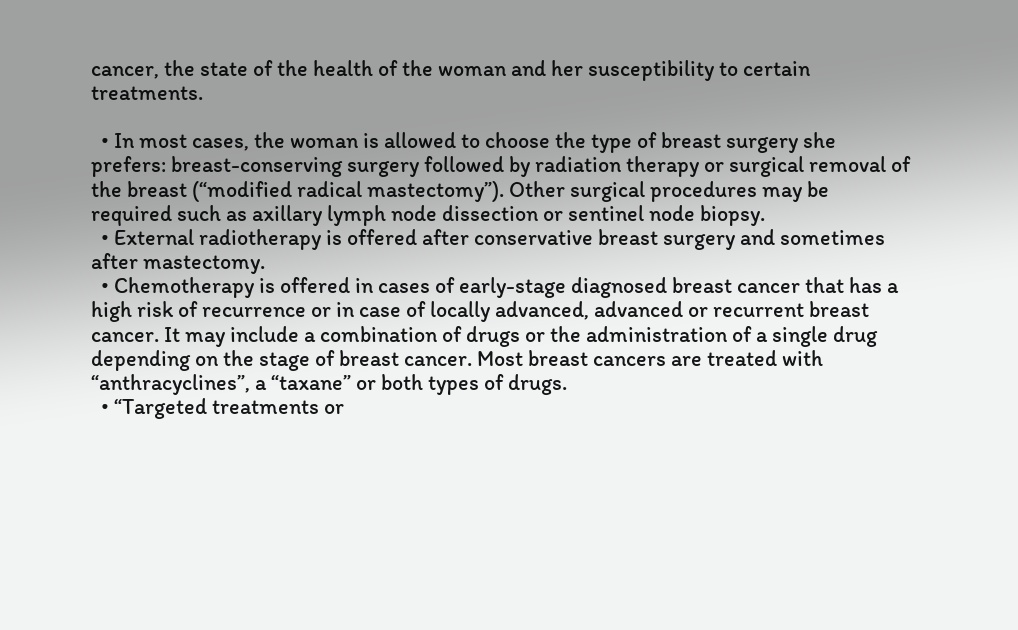cancer, the state of the health of the woman and her susceptibility to certain treatments.

  • In most cases, the woman is allowed to choose the type of breast surgery she prefers: breast-conserving surgery followed by radiation therapy or surgical removal of the breast (“modified radical mastectomy”). Other surgical procedures may be required such as axillary lymph node dissection or sentinel node biopsy.
  • External radiotherapy is offered after conservative breast surgery and sometimes after mastectomy.
  • Chemotherapy is offered in cases of early-stage diagnosed breast cancer that has a high risk of recurrence or in case of locally advanced, advanced or recurrent breast cancer. It may include a combination of drugs or the administration of a single drug depending on the stage of breast cancer. Most breast cancers are treated with “anthracyclines”, a “taxane” or both types of drugs.
  • “Targeted treatments or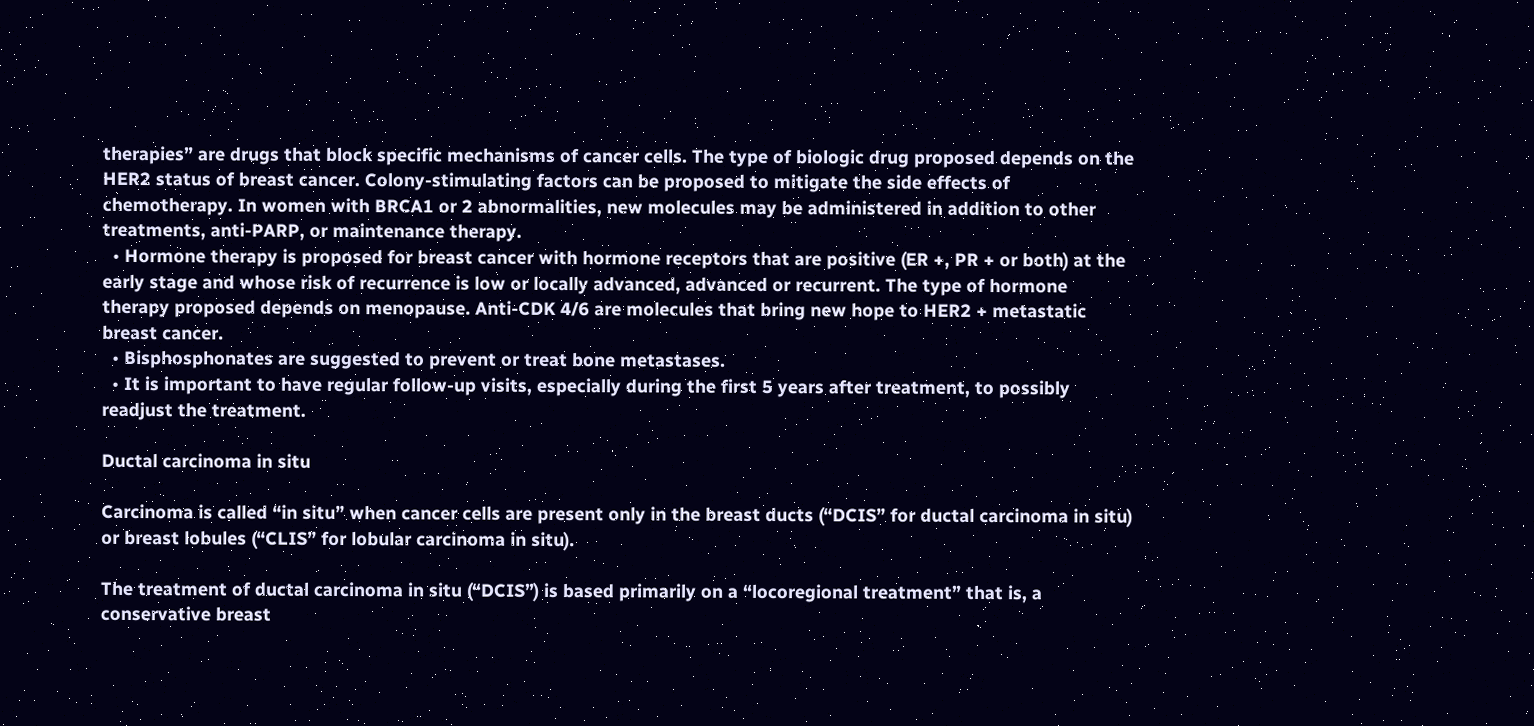therapies” are drugs that block specific mechanisms of cancer cells. The type of biologic drug proposed depends on the HER2 status of breast cancer. Colony-stimulating factors can be proposed to mitigate the side effects of chemotherapy. In women with BRCA1 or 2 abnormalities, new molecules may be administered in addition to other treatments, anti-PARP, or maintenance therapy.
  • Hormone therapy is proposed for breast cancer with hormone receptors that are positive (ER +, PR + or both) at the early stage and whose risk of recurrence is low or locally advanced, advanced or recurrent. The type of hormone therapy proposed depends on menopause. Anti-CDK 4/6 are molecules that bring new hope to HER2 + metastatic breast cancer.
  • Bisphosphonates are suggested to prevent or treat bone metastases.
  • It is important to have regular follow-up visits, especially during the first 5 years after treatment, to possibly readjust the treatment.

Ductal carcinoma in situ

Carcinoma is called “in situ” when cancer cells are present only in the breast ducts (“DCIS” for ductal carcinoma in situ) or breast lobules (“CLIS” for lobular carcinoma in situ).

The treatment of ductal carcinoma in situ (“DCIS”) is based primarily on a “locoregional treatment” that is, a conservative breast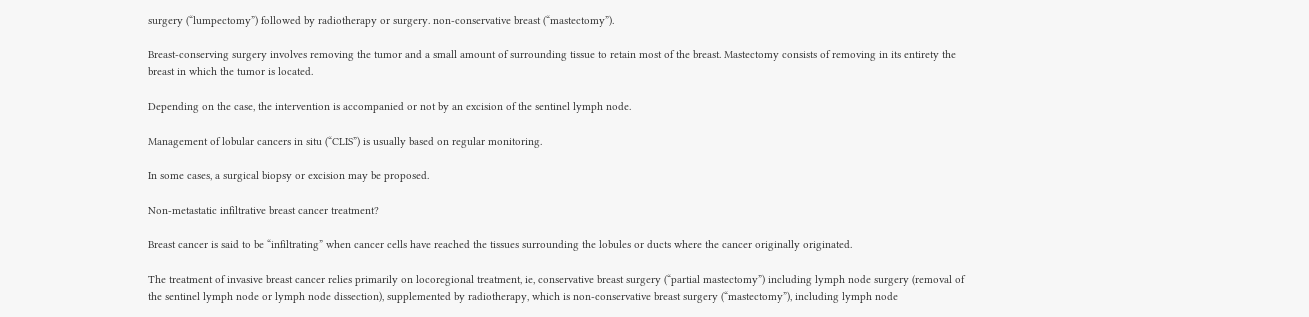surgery (“lumpectomy”) followed by radiotherapy or surgery. non-conservative breast (“mastectomy”).

Breast-conserving surgery involves removing the tumor and a small amount of surrounding tissue to retain most of the breast. Mastectomy consists of removing in its entirety the breast in which the tumor is located.

Depending on the case, the intervention is accompanied or not by an excision of the sentinel lymph node.

Management of lobular cancers in situ (“CLIS”) is usually based on regular monitoring.

In some cases, a surgical biopsy or excision may be proposed.

Non-metastatic infiltrative breast cancer treatment?

Breast cancer is said to be “infiltrating” when cancer cells have reached the tissues surrounding the lobules or ducts where the cancer originally originated.

The treatment of invasive breast cancer relies primarily on locoregional treatment, ie, conservative breast surgery (“partial mastectomy”) including lymph node surgery (removal of the sentinel lymph node or lymph node dissection), supplemented by radiotherapy, which is non-conservative breast surgery (“mastectomy”), including lymph node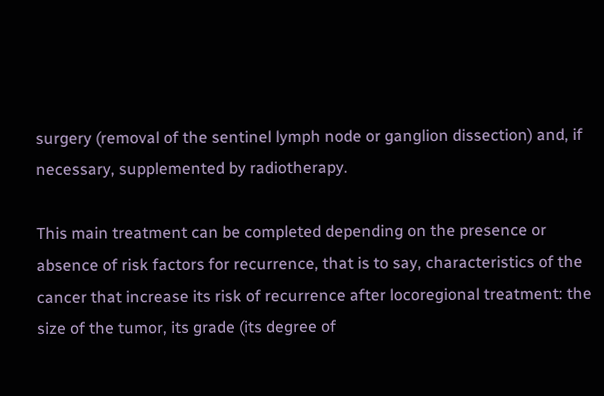surgery (removal of the sentinel lymph node or ganglion dissection) and, if necessary, supplemented by radiotherapy.

This main treatment can be completed depending on the presence or absence of risk factors for recurrence, that is to say, characteristics of the cancer that increase its risk of recurrence after locoregional treatment: the size of the tumor, its grade (its degree of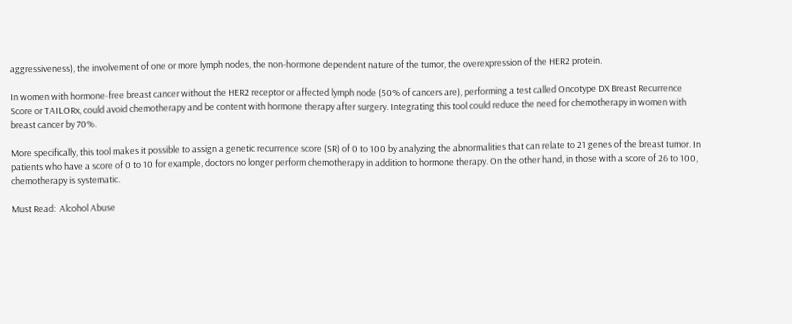aggressiveness), the involvement of one or more lymph nodes, the non-hormone dependent nature of the tumor, the overexpression of the HER2 protein.

In women with hormone-free breast cancer without the HER2 receptor or affected lymph node (50% of cancers are), performing a test called Oncotype DX Breast Recurrence Score or TAILORx, could avoid chemotherapy and be content with hormone therapy after surgery. Integrating this tool could reduce the need for chemotherapy in women with breast cancer by 70%.

More specifically, this tool makes it possible to assign a genetic recurrence score (SR) of 0 to 100 by analyzing the abnormalities that can relate to 21 genes of the breast tumor. In patients who have a score of 0 to 10 for example, doctors no longer perform chemotherapy in addition to hormone therapy. On the other hand, in those with a score of 26 to 100, chemotherapy is systematic.

Must Read:  Alcohol Abuse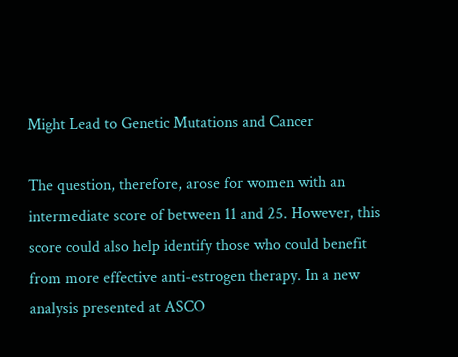Might Lead to Genetic Mutations and Cancer

The question, therefore, arose for women with an intermediate score of between 11 and 25. However, this score could also help identify those who could benefit from more effective anti-estrogen therapy. In a new analysis presented at ASCO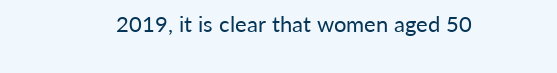2019, it is clear that women aged 50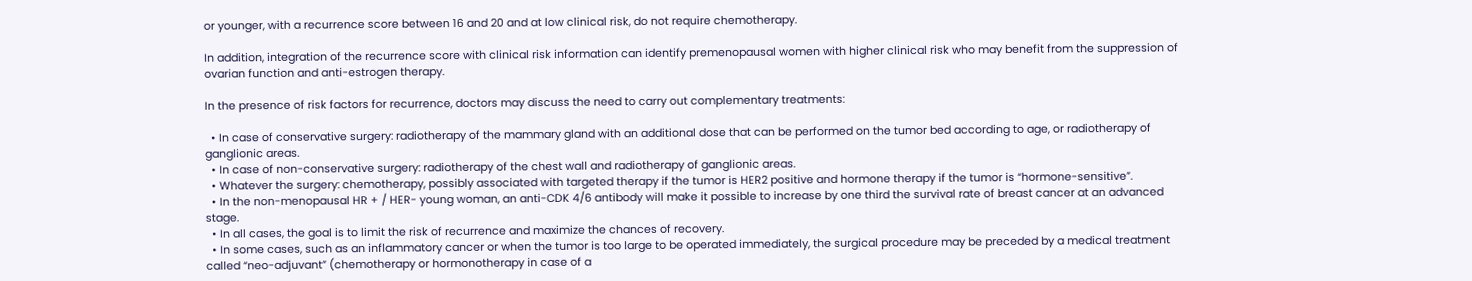or younger, with a recurrence score between 16 and 20 and at low clinical risk, do not require chemotherapy.

In addition, integration of the recurrence score with clinical risk information can identify premenopausal women with higher clinical risk who may benefit from the suppression of ovarian function and anti-estrogen therapy.

In the presence of risk factors for recurrence, doctors may discuss the need to carry out complementary treatments:

  • In case of conservative surgery: radiotherapy of the mammary gland with an additional dose that can be performed on the tumor bed according to age, or radiotherapy of ganglionic areas.
  • In case of non-conservative surgery: radiotherapy of the chest wall and radiotherapy of ganglionic areas.
  • Whatever the surgery: chemotherapy, possibly associated with targeted therapy if the tumor is HER2 positive and hormone therapy if the tumor is “hormone-sensitive”.
  • In the non-menopausal HR + / HER- young woman, an anti-CDK 4/6 antibody will make it possible to increase by one third the survival rate of breast cancer at an advanced stage.
  • In all cases, the goal is to limit the risk of recurrence and maximize the chances of recovery.
  • In some cases, such as an inflammatory cancer or when the tumor is too large to be operated immediately, the surgical procedure may be preceded by a medical treatment called “neo-adjuvant” (chemotherapy or hormonotherapy in case of a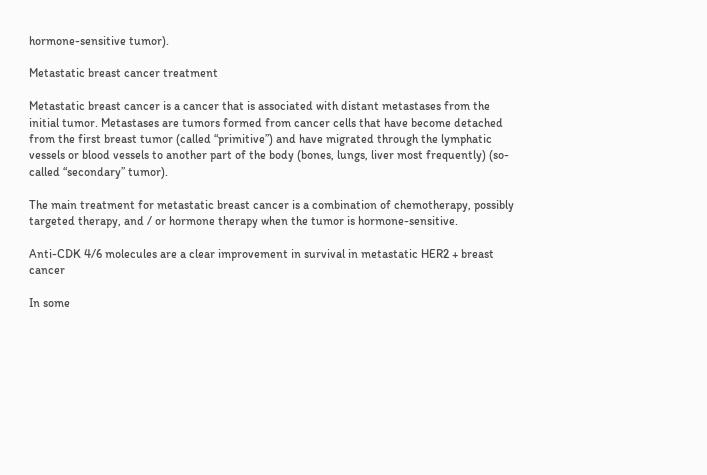hormone-sensitive tumor).

Metastatic breast cancer treatment

Metastatic breast cancer is a cancer that is associated with distant metastases from the initial tumor. Metastases are tumors formed from cancer cells that have become detached from the first breast tumor (called “primitive”) and have migrated through the lymphatic vessels or blood vessels to another part of the body (bones, lungs, liver most frequently) (so-called “secondary” tumor).

The main treatment for metastatic breast cancer is a combination of chemotherapy, possibly targeted therapy, and / or hormone therapy when the tumor is hormone-sensitive.

Anti-CDK 4/6 molecules are a clear improvement in survival in metastatic HER2 + breast cancer

In some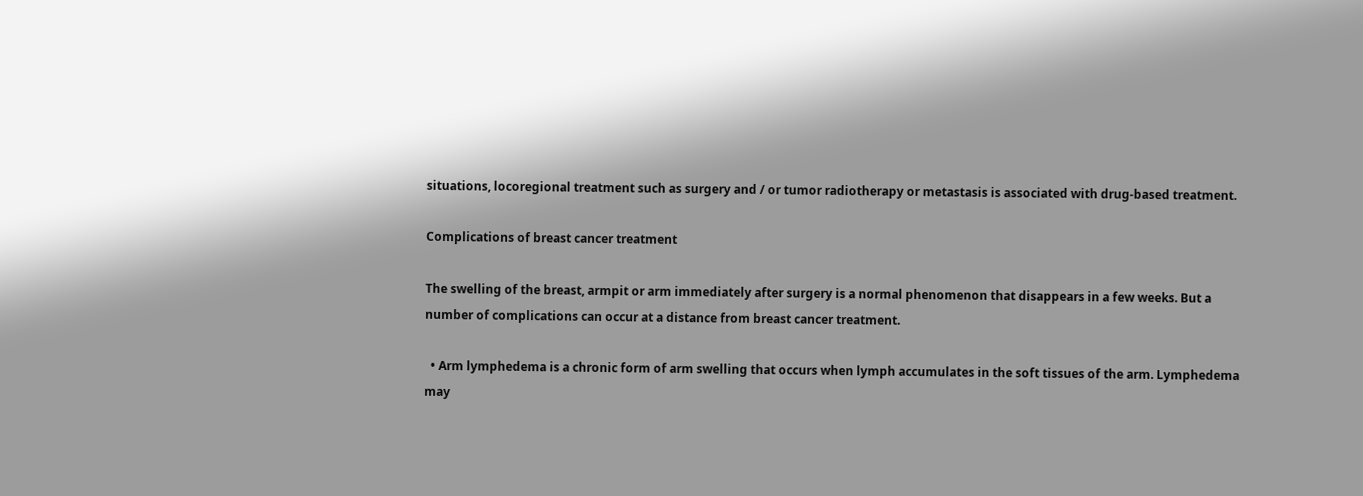situations, locoregional treatment such as surgery and / or tumor radiotherapy or metastasis is associated with drug-based treatment.

Complications of breast cancer treatment

The swelling of the breast, armpit or arm immediately after surgery is a normal phenomenon that disappears in a few weeks. But a number of complications can occur at a distance from breast cancer treatment.

  • Arm lymphedema is a chronic form of arm swelling that occurs when lymph accumulates in the soft tissues of the arm. Lymphedema may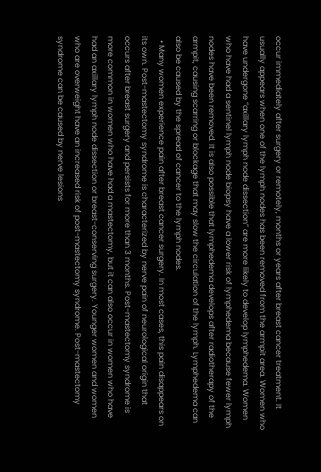occur immediately after surgery or remotely, months or years after breast cancer treatment. It usually appears when one of the lymph nodes has been removed from the armpit area. Women who have undergone “axillary lymph node dissection” are more likely to develop lymphedema. Women who have had a sentinel lymph node biopsy have a lower risk of lymphedema because fewer lymph nodes have been removed. It is also possible that lymphedema develops after radiotherapy of the armpit, causing scarring or blockage that may slow the circulation of the lymph. Lymphedema can also be caused by the spread of cancer to the lymph nodes.
  • Many women experience pain after breast cancer surgery. In most cases, this pain disappears on its own. Post-mastectomy syndrome is characterized by nerve pain of neurological origin that occurs after breast surgery and persists for more than 3 months. Post-mastectomy syndrome is more common in women who have had a mastectomy, but it can also occur in women who have had an axillary lymph node dissection or breast-conserving surgery. Younger women and women who are overweight have an increased risk of post-mastectomy syndrome. Post-mastectomy syndrome can be caused by nerve lesions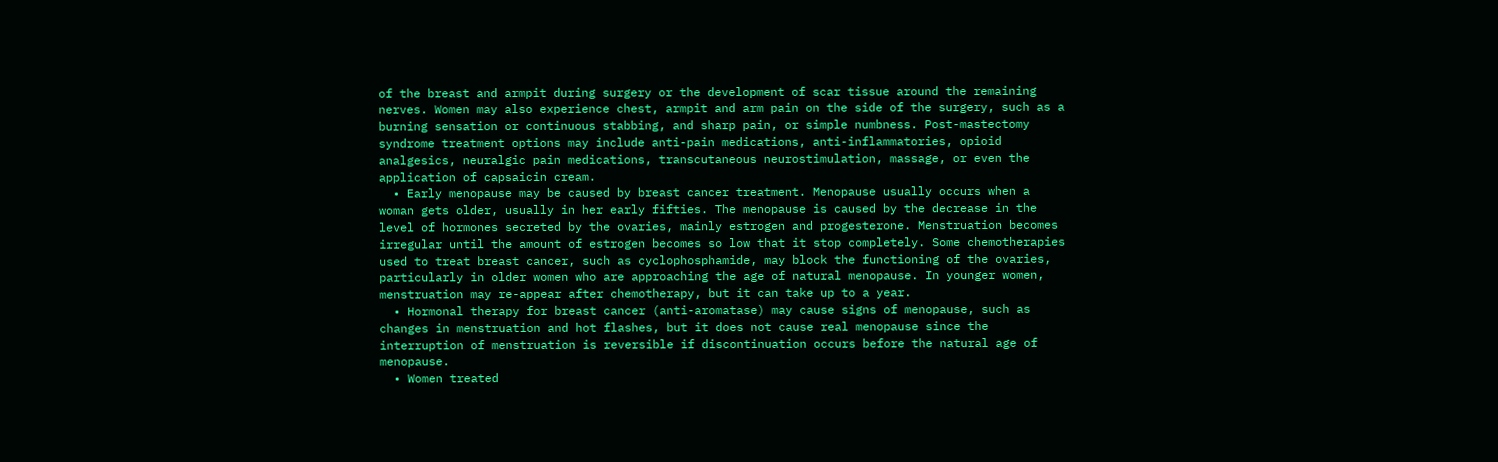of the breast and armpit during surgery or the development of scar tissue around the remaining nerves. Women may also experience chest, armpit and arm pain on the side of the surgery, such as a burning sensation or continuous stabbing, and sharp pain, or simple numbness. Post-mastectomy syndrome treatment options may include anti-pain medications, anti-inflammatories, opioid analgesics, neuralgic pain medications, transcutaneous neurostimulation, massage, or even the application of capsaicin cream.
  • Early menopause may be caused by breast cancer treatment. Menopause usually occurs when a woman gets older, usually in her early fifties. The menopause is caused by the decrease in the level of hormones secreted by the ovaries, mainly estrogen and progesterone. Menstruation becomes irregular until the amount of estrogen becomes so low that it stop completely. Some chemotherapies used to treat breast cancer, such as cyclophosphamide, may block the functioning of the ovaries, particularly in older women who are approaching the age of natural menopause. In younger women, menstruation may re-appear after chemotherapy, but it can take up to a year.
  • Hormonal therapy for breast cancer (anti-aromatase) may cause signs of menopause, such as changes in menstruation and hot flashes, but it does not cause real menopause since the interruption of menstruation is reversible if discontinuation occurs before the natural age of menopause.
  • Women treated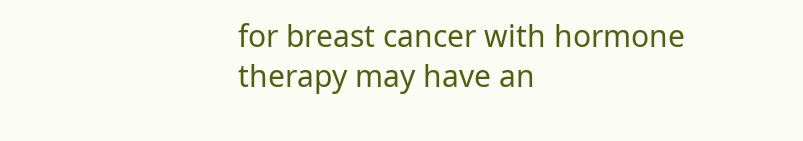for breast cancer with hormone therapy may have an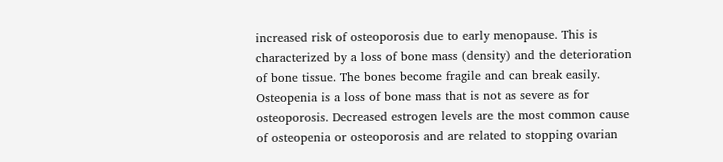increased risk of osteoporosis due to early menopause. This is characterized by a loss of bone mass (density) and the deterioration of bone tissue. The bones become fragile and can break easily. Osteopenia is a loss of bone mass that is not as severe as for osteoporosis. Decreased estrogen levels are the most common cause of osteopenia or osteoporosis and are related to stopping ovarian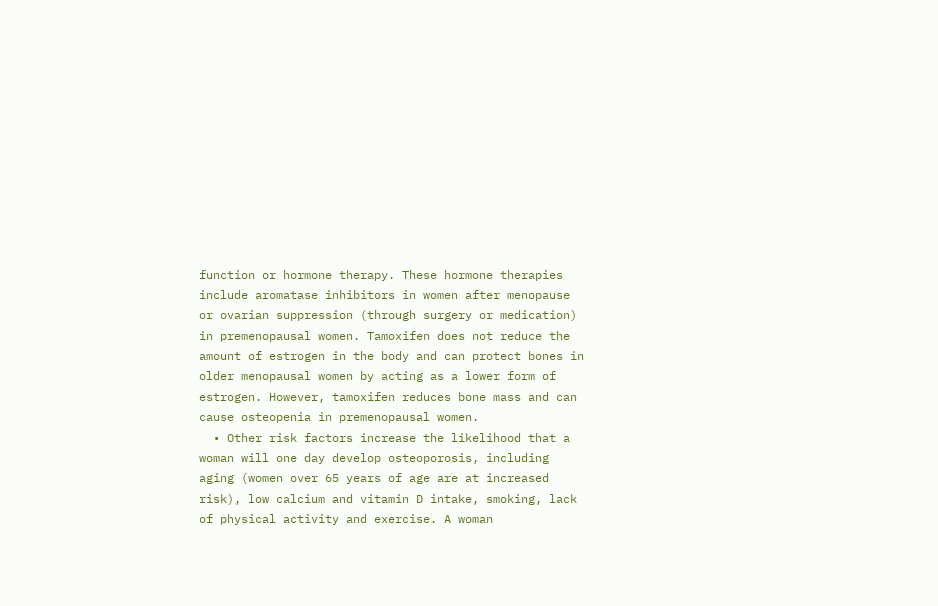function or hormone therapy. These hormone therapies include aromatase inhibitors in women after menopause or ovarian suppression (through surgery or medication) in premenopausal women. Tamoxifen does not reduce the amount of estrogen in the body and can protect bones in older menopausal women by acting as a lower form of estrogen. However, tamoxifen reduces bone mass and can cause osteopenia in premenopausal women.
  • Other risk factors increase the likelihood that a woman will one day develop osteoporosis, including aging (women over 65 years of age are at increased risk), low calcium and vitamin D intake, smoking, lack of physical activity and exercise. A woman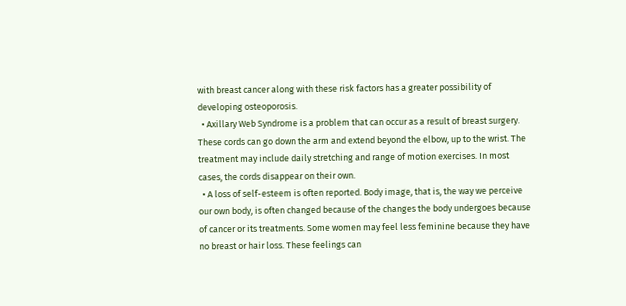with breast cancer along with these risk factors has a greater possibility of developing osteoporosis.
  • Axillary Web Syndrome is a problem that can occur as a result of breast surgery. These cords can go down the arm and extend beyond the elbow, up to the wrist. The treatment may include daily stretching and range of motion exercises. In most cases, the cords disappear on their own.
  • A loss of self-esteem is often reported. Body image, that is, the way we perceive our own body, is often changed because of the changes the body undergoes because of cancer or its treatments. Some women may feel less feminine because they have no breast or hair loss. These feelings can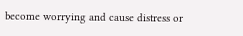become worrying and cause distress or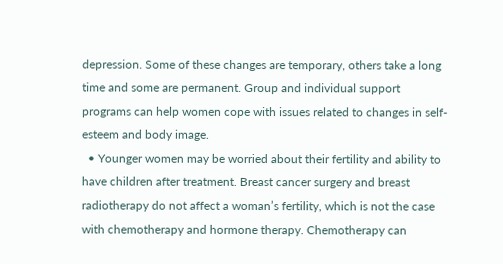depression. Some of these changes are temporary, others take a long time and some are permanent. Group and individual support programs can help women cope with issues related to changes in self-esteem and body image.
  • Younger women may be worried about their fertility and ability to have children after treatment. Breast cancer surgery and breast radiotherapy do not affect a woman’s fertility, which is not the case with chemotherapy and hormone therapy. Chemotherapy can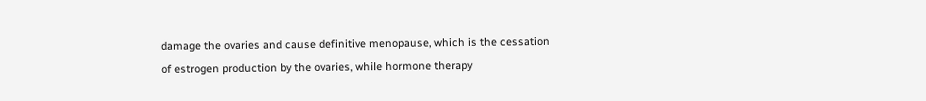damage the ovaries and cause definitive menopause, which is the cessation of estrogen production by the ovaries, while hormone therapy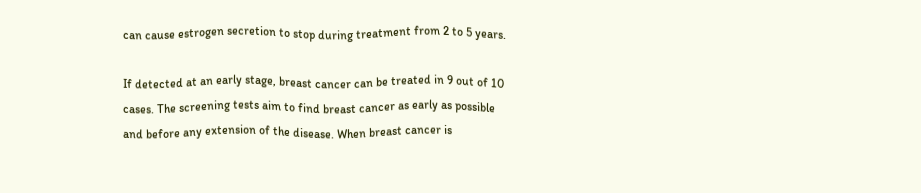can cause estrogen secretion to stop during treatment from 2 to 5 years.

If detected at an early stage, breast cancer can be treated in 9 out of 10 cases. The screening tests aim to find breast cancer as early as possible and before any extension of the disease. When breast cancer is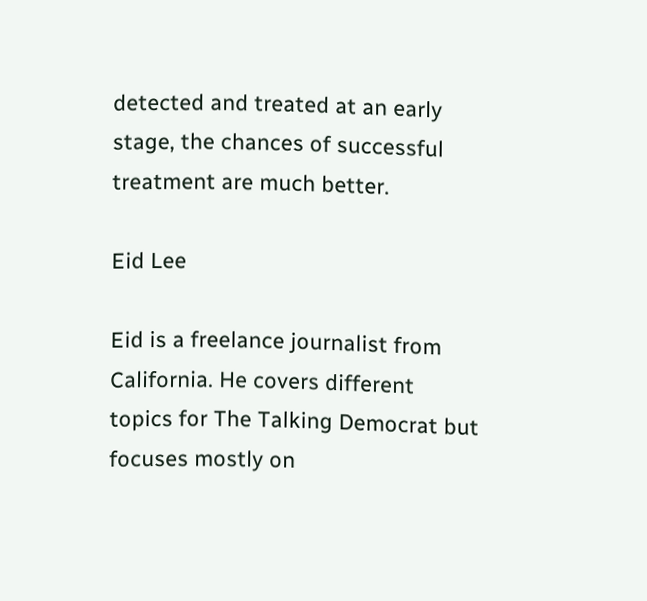detected and treated at an early stage, the chances of successful treatment are much better.

Eid Lee

Eid is a freelance journalist from California. He covers different topics for The Talking Democrat but focuses mostly on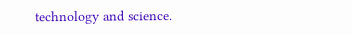technology and science.